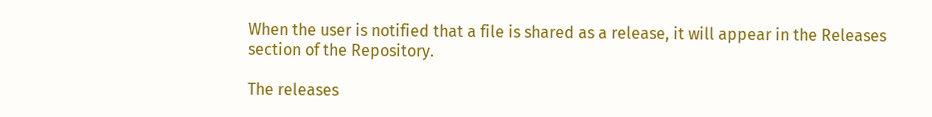When the user is notified that a file is shared as a release, it will appear in the Releases section of the Repository.

The releases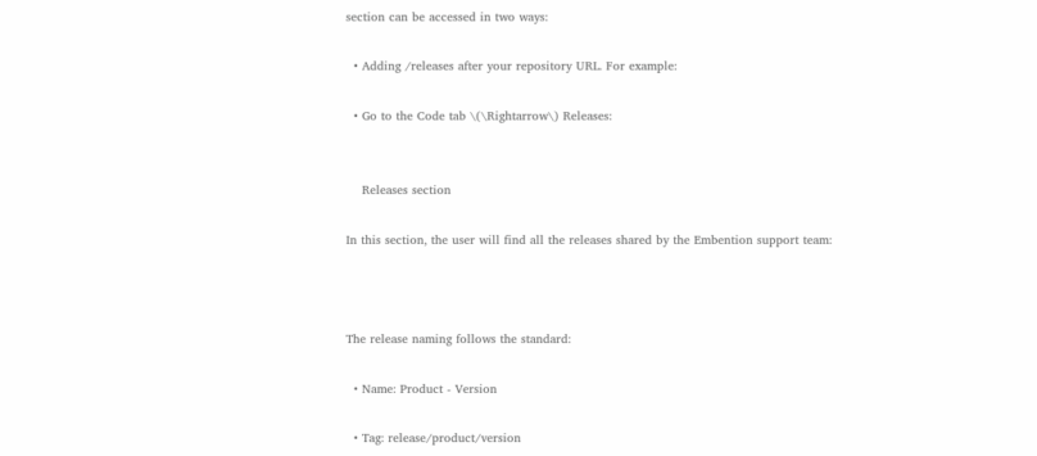section can be accessed in two ways:

  • Adding /releases after your repository URL. For example:

  • Go to the Code tab \(\Rightarrow\) Releases:


    Releases section

In this section, the user will find all the releases shared by the Embention support team:



The release naming follows the standard:

  • Name: Product - Version

  • Tag: release/product/version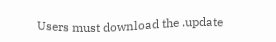Users must download the .update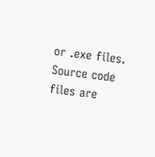or .exe files. Source code files are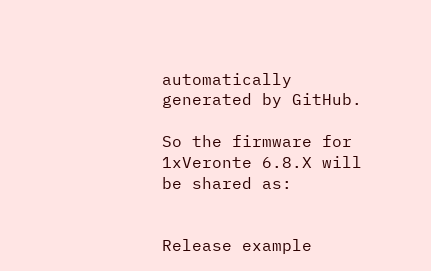automatically generated by GitHub.

So the firmware for 1xVeronte 6.8.X will be shared as:


Release example